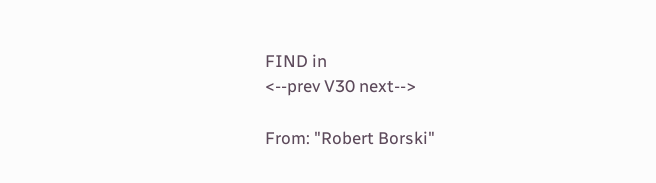FIND in
<--prev V30 next-->

From: "Robert Borski"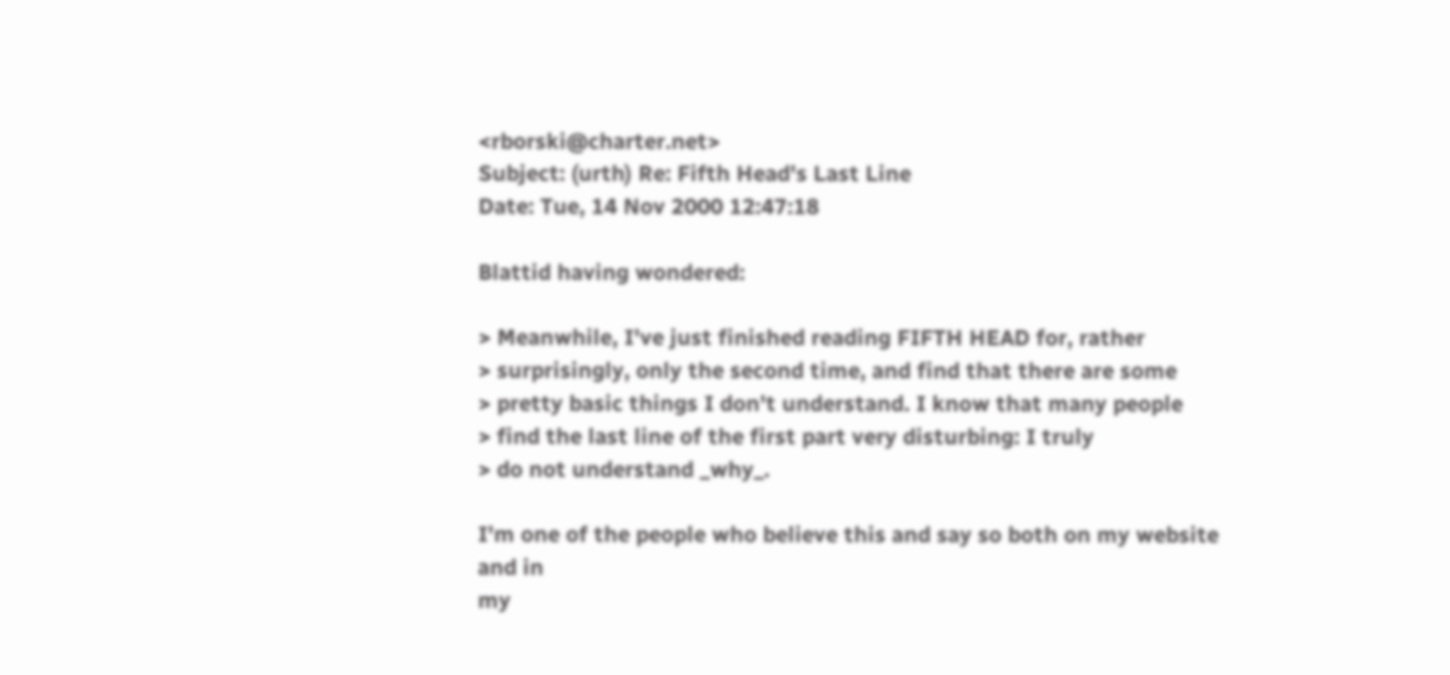<rborski@charter.net>
Subject: (urth) Re: Fifth Head's Last Line
Date: Tue, 14 Nov 2000 12:47:18

Blattid having wondered:

> Meanwhile, I've just finished reading FIFTH HEAD for, rather
> surprisingly, only the second time, and find that there are some
> pretty basic things I don't understand. I know that many people
> find the last line of the first part very disturbing: I truly
> do not understand _why_.

I'm one of the people who believe this and say so both on my website and in
my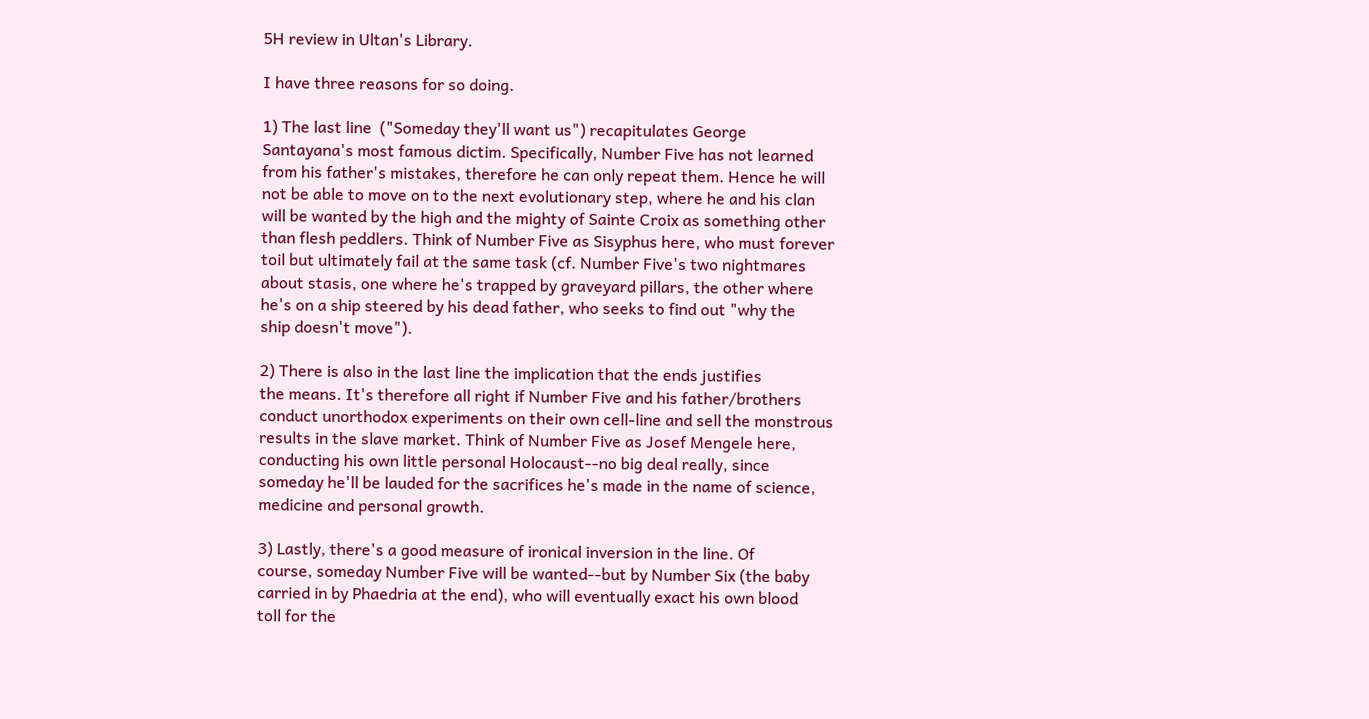5H review in Ultan's Library.

I have three reasons for so doing.

1) The last line  ("Someday they'll want us") recapitulates George
Santayana's most famous dictim. Specifically, Number Five has not learned
from his father's mistakes, therefore he can only repeat them. Hence he will
not be able to move on to the next evolutionary step, where he and his clan
will be wanted by the high and the mighty of Sainte Croix as something other
than flesh peddlers. Think of Number Five as Sisyphus here, who must forever
toil but ultimately fail at the same task (cf. Number Five's two nightmares
about stasis, one where he's trapped by graveyard pillars, the other where
he's on a ship steered by his dead father, who seeks to find out "why the
ship doesn't move").

2) There is also in the last line the implication that the ends justifies
the means. It's therefore all right if Number Five and his father/brothers
conduct unorthodox experiments on their own cell-line and sell the monstrous
results in the slave market. Think of Number Five as Josef Mengele here,
conducting his own little personal Holocaust--no big deal really, since
someday he'll be lauded for the sacrifices he's made in the name of science,
medicine and personal growth.

3) Lastly, there's a good measure of ironical inversion in the line. Of
course, someday Number Five will be wanted--but by Number Six (the baby
carried in by Phaedria at the end), who will eventually exact his own blood
toll for the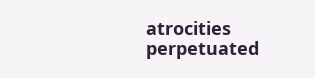atrocities perpetuated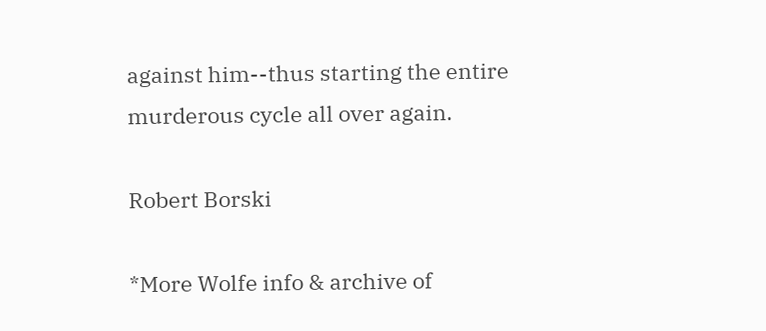against him--thus starting the entire
murderous cycle all over again.

Robert Borski

*More Wolfe info & archive of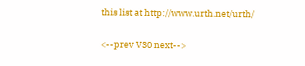this list at http://www.urth.net/urth/

<--prev V30 next-->